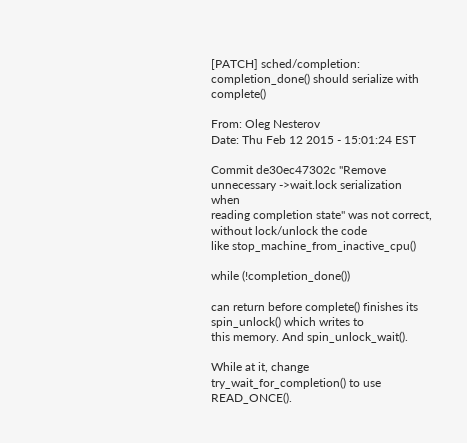[PATCH] sched/completion: completion_done() should serialize with complete()

From: Oleg Nesterov
Date: Thu Feb 12 2015 - 15:01:24 EST

Commit de30ec47302c "Remove unnecessary ->wait.lock serialization when
reading completion state" was not correct, without lock/unlock the code
like stop_machine_from_inactive_cpu()

while (!completion_done())

can return before complete() finishes its spin_unlock() which writes to
this memory. And spin_unlock_wait().

While at it, change try_wait_for_completion() to use READ_ONCE().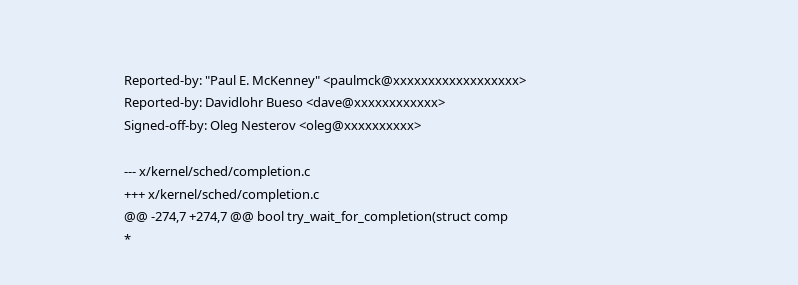Reported-by: "Paul E. McKenney" <paulmck@xxxxxxxxxxxxxxxxxx>
Reported-by: Davidlohr Bueso <dave@xxxxxxxxxxxx>
Signed-off-by: Oleg Nesterov <oleg@xxxxxxxxxx>

--- x/kernel/sched/completion.c
+++ x/kernel/sched/completion.c
@@ -274,7 +274,7 @@ bool try_wait_for_completion(struct comp
*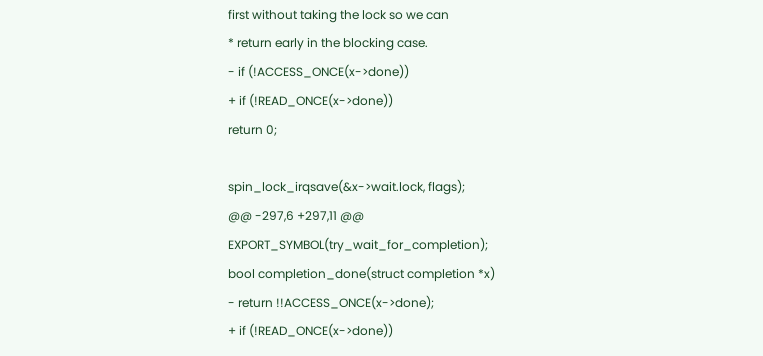first without taking the lock so we can
* return early in the blocking case.
- if (!ACCESS_ONCE(x->done))
+ if (!READ_ONCE(x->done))
return 0;

spin_lock_irqsave(&x->wait.lock, flags);
@@ -297,6 +297,11 @@ EXPORT_SYMBOL(try_wait_for_completion);
bool completion_done(struct completion *x)
- return !!ACCESS_ONCE(x->done);
+ if (!READ_ONCE(x->done))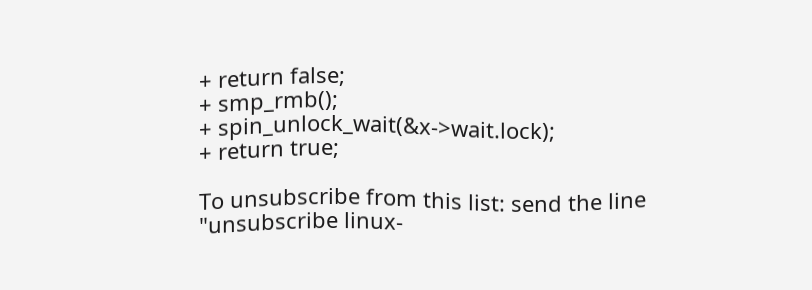+ return false;
+ smp_rmb();
+ spin_unlock_wait(&x->wait.lock);
+ return true;

To unsubscribe from this list: send the line "unsubscribe linux-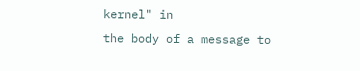kernel" in
the body of a message to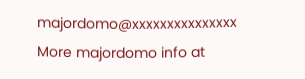majordomo@xxxxxxxxxxxxxxx
More majordomo info at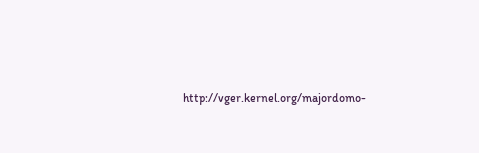http://vger.kernel.org/majordomo-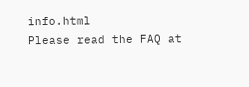info.html
Please read the FAQ at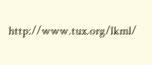http://www.tux.org/lkml/